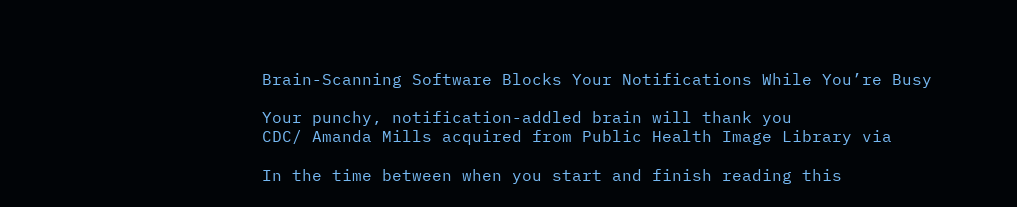Brain-Scanning Software Blocks Your Notifications While You’re Busy

Your punchy, notification-addled brain will thank you
CDC/ Amanda Mills acquired from Public Health Image Library via

In the time between when you start and finish reading this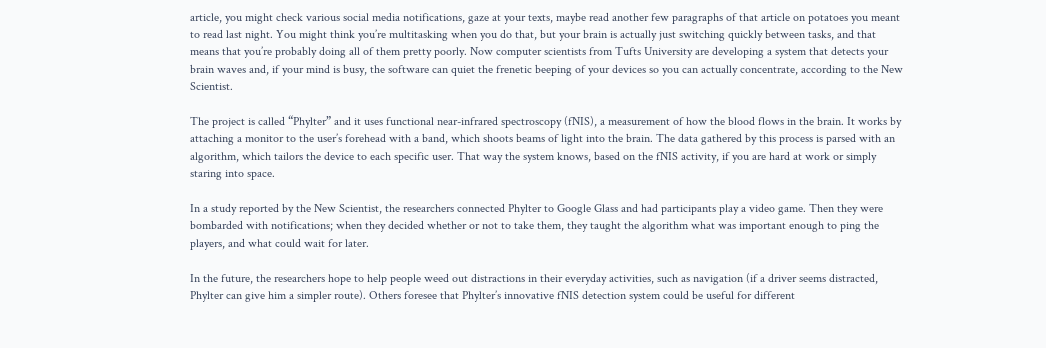article, you might check various social media notifications, gaze at your texts, maybe read another few paragraphs of that article on potatoes you meant to read last night. You might think you’re multitasking when you do that, but your brain is actually just switching quickly between tasks, and that means that you’re probably doing all of them pretty poorly. Now computer scientists from Tufts University are developing a system that detects your brain waves and, if your mind is busy, the software can quiet the frenetic beeping of your devices so you can actually concentrate, according to the New Scientist.

The project is called “Phylter” and it uses functional near-infrared spectroscopy (fNIS), a measurement of how the blood flows in the brain. It works by attaching a monitor to the user’s forehead with a band, which shoots beams of light into the brain. The data gathered by this process is parsed with an algorithm, which tailors the device to each specific user. That way the system knows, based on the fNIS activity, if you are hard at work or simply staring into space.

In a study reported by the New Scientist, the researchers connected Phylter to Google Glass and had participants play a video game. Then they were bombarded with notifications; when they decided whether or not to take them, they taught the algorithm what was important enough to ping the players, and what could wait for later.

In the future, the researchers hope to help people weed out distractions in their everyday activities, such as navigation (if a driver seems distracted, Phylter can give him a simpler route). Others foresee that Phylter’s innovative fNIS detection system could be useful for different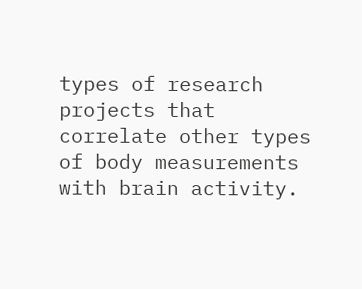types of research projects that correlate other types of body measurements with brain activity.